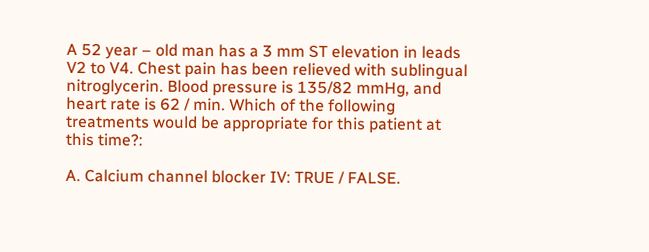A 52 year – old man has a 3 mm ST elevation in leads V2 to V4. Chest pain has been relieved with sublingual nitroglycerin. Blood pressure is 135/82 mmHg, and heart rate is 62 / min. Which of the following treatments would be appropriate for this patient at this time?:

A. Calcium channel blocker IV: TRUE / FALSE.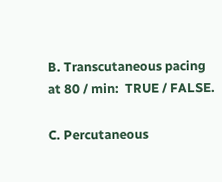B. Transcutaneous pacing at 80 / min:  TRUE / FALSE.

C. Percutaneous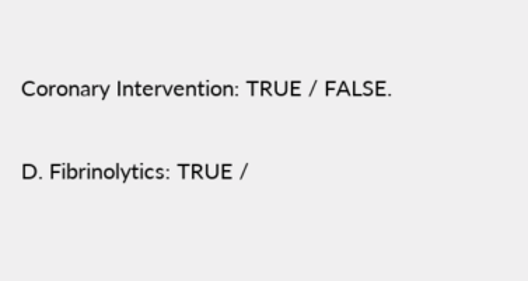Coronary Intervention: TRUE / FALSE.

D. Fibrinolytics: TRUE /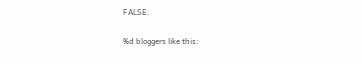FALSE.

%d bloggers like this: